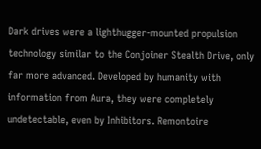Dark drives were a lighthugger-mounted propulsion technology similar to the Conjoiner Stealth Drive, only far more advanced. Developed by humanity with information from Aura, they were completely undetectable, even by Inhibitors. Remontoire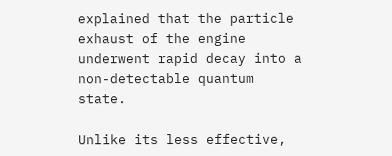explained that the particle exhaust of the engine underwent rapid decay into a non-detectable quantum state.

Unlike its less effective,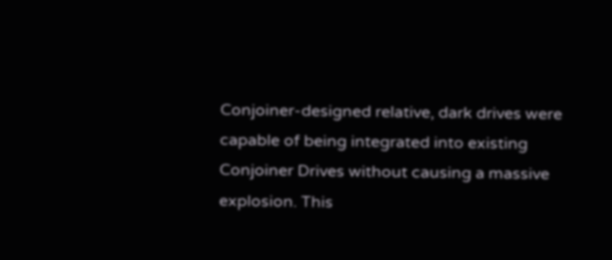Conjoiner-designed relative, dark drives were capable of being integrated into existing Conjoiner Drives without causing a massive explosion. This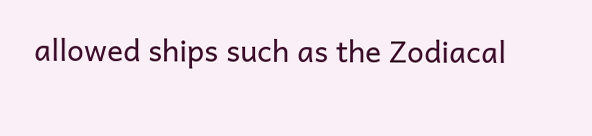allowed ships such as the Zodiacal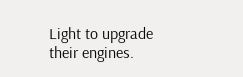Light to upgrade their engines.